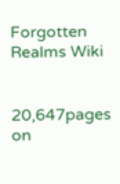Forgotten Realms Wiki


20,647pages on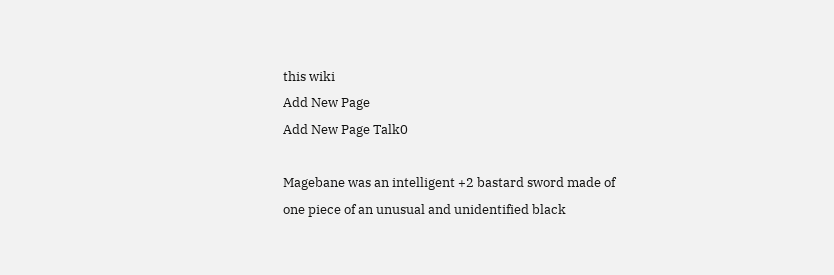this wiki
Add New Page
Add New Page Talk0

Magebane was an intelligent +2 bastard sword made of one piece of an unusual and unidentified black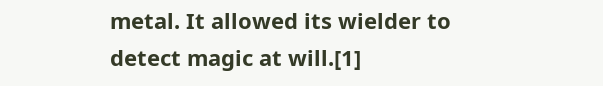metal. It allowed its wielder to detect magic at will.[1]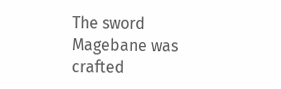The sword Magebane was crafted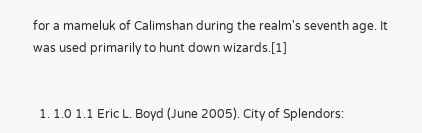for a mameluk of Calimshan during the realm's seventh age. It was used primarily to hunt down wizards.[1]


  1. 1.0 1.1 Eric L. Boyd (June 2005). City of Splendors: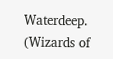Waterdeep. (Wizards of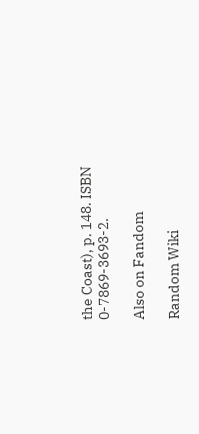the Coast), p. 148. ISBN 0-7869-3693-2.

Also on Fandom

Random Wiki